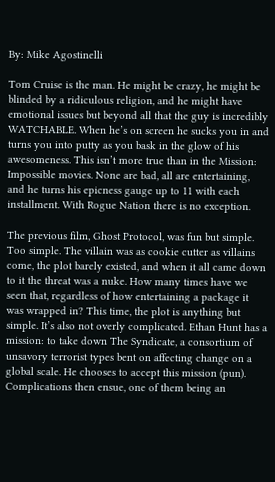By: Mike Agostinelli

Tom Cruise is the man. He might be crazy, he might be blinded by a ridiculous religion, and he might have emotional issues but beyond all that the guy is incredibly WATCHABLE. When he’s on screen he sucks you in and turns you into putty as you bask in the glow of his awesomeness. This isn’t more true than in the Mission: Impossible movies. None are bad, all are entertaining, and he turns his epicness gauge up to 11 with each installment. With Rogue Nation there is no exception.

The previous film, Ghost Protocol, was fun but simple. Too simple. The villain was as cookie cutter as villains come, the plot barely existed, and when it all came down to it the threat was a nuke. How many times have we seen that, regardless of how entertaining a package it was wrapped in? This time, the plot is anything but simple. It’s also not overly complicated. Ethan Hunt has a mission: to take down The Syndicate, a consortium of unsavory terrorist types bent on affecting change on a global scale. He chooses to accept this mission (pun). Complications then ensue, one of them being an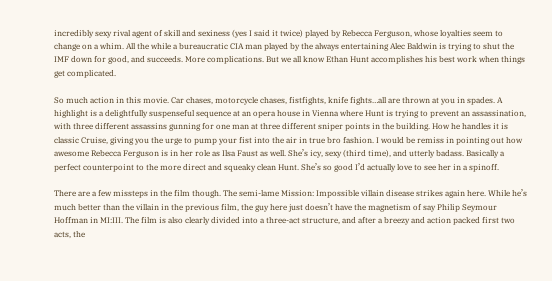incredibly sexy rival agent of skill and sexiness (yes I said it twice) played by Rebecca Ferguson, whose loyalties seem to change on a whim. All the while a bureaucratic CIA man played by the always entertaining Alec Baldwin is trying to shut the IMF down for good, and succeeds. More complications. But we all know Ethan Hunt accomplishes his best work when things get complicated.

So much action in this movie. Car chases, motorcycle chases, fistfights, knife fights…all are thrown at you in spades. A highlight is a delightfully suspenseful sequence at an opera house in Vienna where Hunt is trying to prevent an assassination, with three different assassins gunning for one man at three different sniper points in the building. How he handles it is classic Cruise, giving you the urge to pump your fist into the air in true bro fashion. I would be remiss in pointing out how awesome Rebecca Ferguson is in her role as Ilsa Faust as well. She’s icy, sexy (third time), and utterly badass. Basically a perfect counterpoint to the more direct and squeaky clean Hunt. She’s so good I’d actually love to see her in a spinoff.

There are a few missteps in the film though. The semi-lame Mission: Impossible villain disease strikes again here. While he’s much better than the villain in the previous film, the guy here just doesn’t have the magnetism of say Philip Seymour Hoffman in MI:III. The film is also clearly divided into a three-act structure, and after a breezy and action packed first two acts, the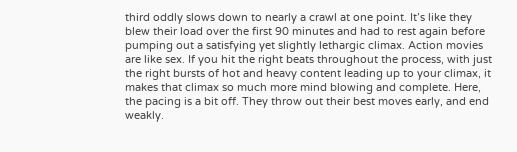third oddly slows down to nearly a crawl at one point. It’s like they blew their load over the first 90 minutes and had to rest again before pumping out a satisfying yet slightly lethargic climax. Action movies are like sex. If you hit the right beats throughout the process, with just the right bursts of hot and heavy content leading up to your climax, it makes that climax so much more mind blowing and complete. Here, the pacing is a bit off. They throw out their best moves early, and end weakly.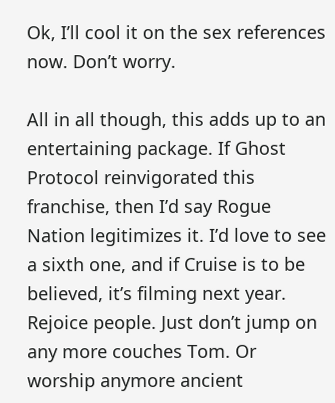Ok, I’ll cool it on the sex references now. Don’t worry.

All in all though, this adds up to an entertaining package. If Ghost Protocol reinvigorated this franchise, then I’d say Rogue Nation legitimizes it. I’d love to see a sixth one, and if Cruise is to be believed, it’s filming next year. Rejoice people. Just don’t jump on any more couches Tom. Or worship anymore ancient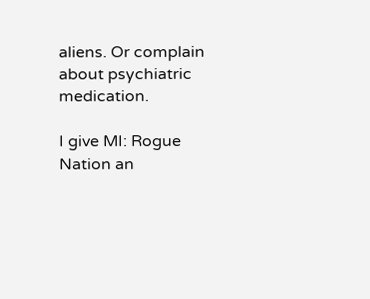aliens. Or complain about psychiatric medication.

I give MI: Rogue Nation an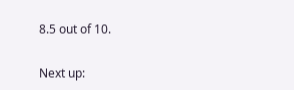8.5 out of 10.

Next up: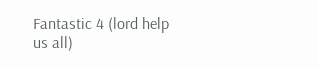Fantastic 4 (lord help us all)